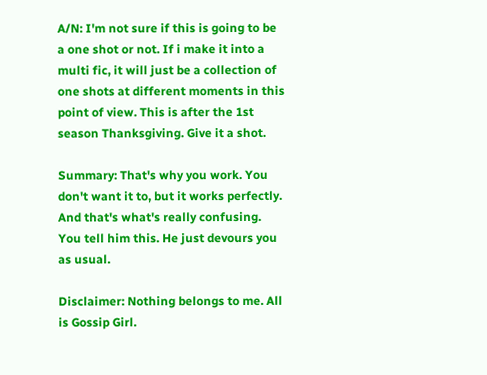A/N: I'm not sure if this is going to be a one shot or not. If i make it into a multi fic, it will just be a collection of one shots at different moments in this point of view. This is after the 1st season Thanksgiving. Give it a shot.

Summary: That's why you work. You don't want it to, but it works perfectly. And that's what's really confusing. You tell him this. He just devours you as usual.

Disclaimer: Nothing belongs to me. All is Gossip Girl.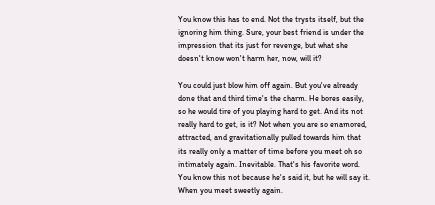You know this has to end. Not the trysts itself, but the ignoring him thing. Sure, your best friend is under the impression that its just for revenge, but what she doesn't know won't harm her, now, will it?

You could just blow him off again. But you've already done that and third time's the charm. He bores easily, so he would tire of you playing hard to get. And its not really hard to get, is it? Not when you are so enamored, attracted, and gravitationally pulled towards him that its really only a matter of time before you meet oh so intimately again. Inevitable. That's his favorite word. You know this not because he's said it, but he will say it. When you meet sweetly again.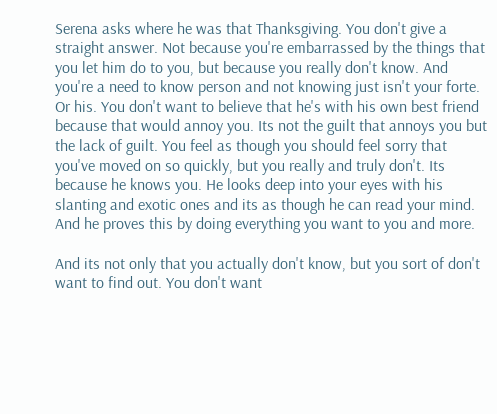Serena asks where he was that Thanksgiving. You don't give a straight answer. Not because you're embarrassed by the things that you let him do to you, but because you really don't know. And you're a need to know person and not knowing just isn't your forte. Or his. You don't want to believe that he's with his own best friend because that would annoy you. Its not the guilt that annoys you but the lack of guilt. You feel as though you should feel sorry that you've moved on so quickly, but you really and truly don't. Its because he knows you. He looks deep into your eyes with his slanting and exotic ones and its as though he can read your mind. And he proves this by doing everything you want to you and more.

And its not only that you actually don't know, but you sort of don't want to find out. You don't want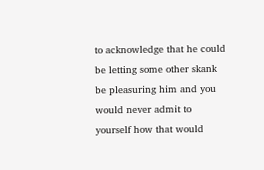to acknowledge that he could be letting some other skank be pleasuring him and you would never admit to yourself how that would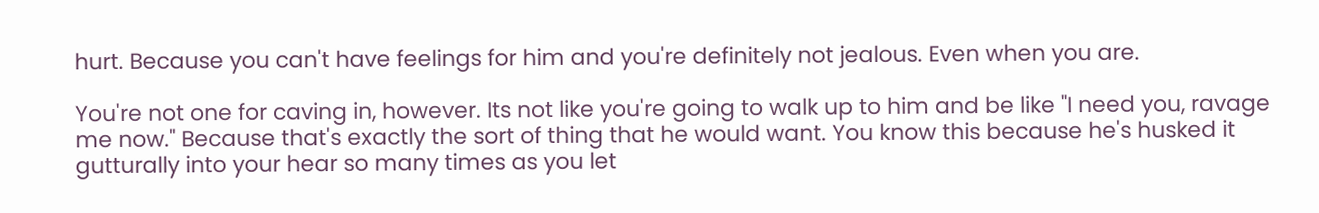hurt. Because you can't have feelings for him and you're definitely not jealous. Even when you are.

You're not one for caving in, however. Its not like you're going to walk up to him and be like "I need you, ravage me now." Because that's exactly the sort of thing that he would want. You know this because he's husked it gutturally into your hear so many times as you let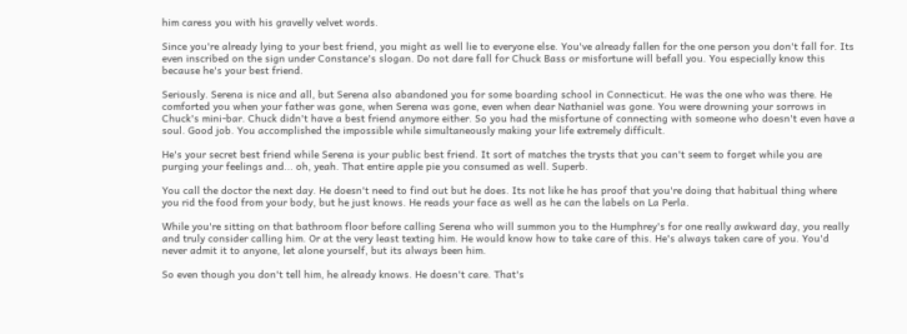him caress you with his gravelly velvet words.

Since you're already lying to your best friend, you might as well lie to everyone else. You've already fallen for the one person you don't fall for. Its even inscribed on the sign under Constance's slogan. Do not dare fall for Chuck Bass or misfortune will befall you. You especially know this because he's your best friend.

Seriously. Serena is nice and all, but Serena also abandoned you for some boarding school in Connecticut. He was the one who was there. He comforted you when your father was gone, when Serena was gone, even when dear Nathaniel was gone. You were drowning your sorrows in Chuck's mini-bar. Chuck didn't have a best friend anymore either. So you had the misfortune of connecting with someone who doesn't even have a soul. Good job. You accomplished the impossible while simultaneously making your life extremely difficult.

He's your secret best friend while Serena is your public best friend. It sort of matches the trysts that you can't seem to forget while you are purging your feelings and... oh, yeah. That entire apple pie you consumed as well. Superb.

You call the doctor the next day. He doesn't need to find out but he does. Its not like he has proof that you're doing that habitual thing where you rid the food from your body, but he just knows. He reads your face as well as he can the labels on La Perla.

While you're sitting on that bathroom floor before calling Serena who will summon you to the Humphrey's for one really awkward day, you really and truly consider calling him. Or at the very least texting him. He would know how to take care of this. He's always taken care of you. You'd never admit it to anyone, let alone yourself, but its always been him.

So even though you don't tell him, he already knows. He doesn't care. That's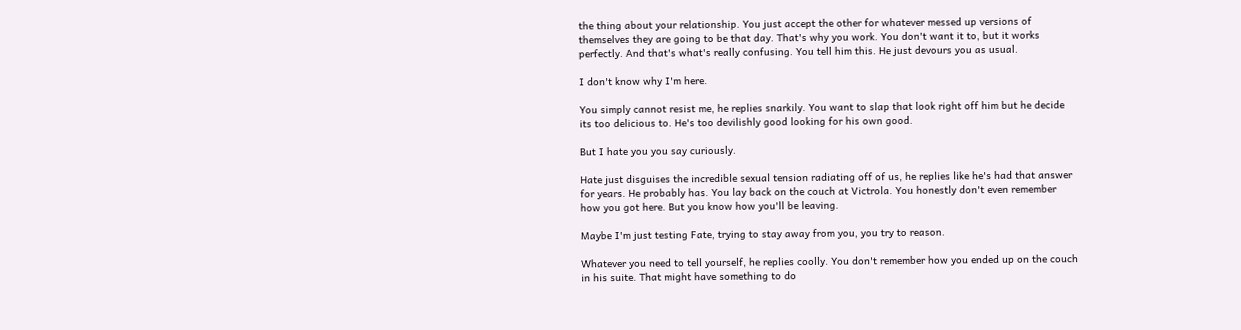the thing about your relationship. You just accept the other for whatever messed up versions of themselves they are going to be that day. That's why you work. You don't want it to, but it works perfectly. And that's what's really confusing. You tell him this. He just devours you as usual.

I don't know why I'm here.

You simply cannot resist me, he replies snarkily. You want to slap that look right off him but he decide its too delicious to. He's too devilishly good looking for his own good.

But I hate you you say curiously.

Hate just disguises the incredible sexual tension radiating off of us, he replies like he's had that answer for years. He probably has. You lay back on the couch at Victrola. You honestly don't even remember how you got here. But you know how you'll be leaving.

Maybe I'm just testing Fate, trying to stay away from you, you try to reason.

Whatever you need to tell yourself, he replies coolly. You don't remember how you ended up on the couch in his suite. That might have something to do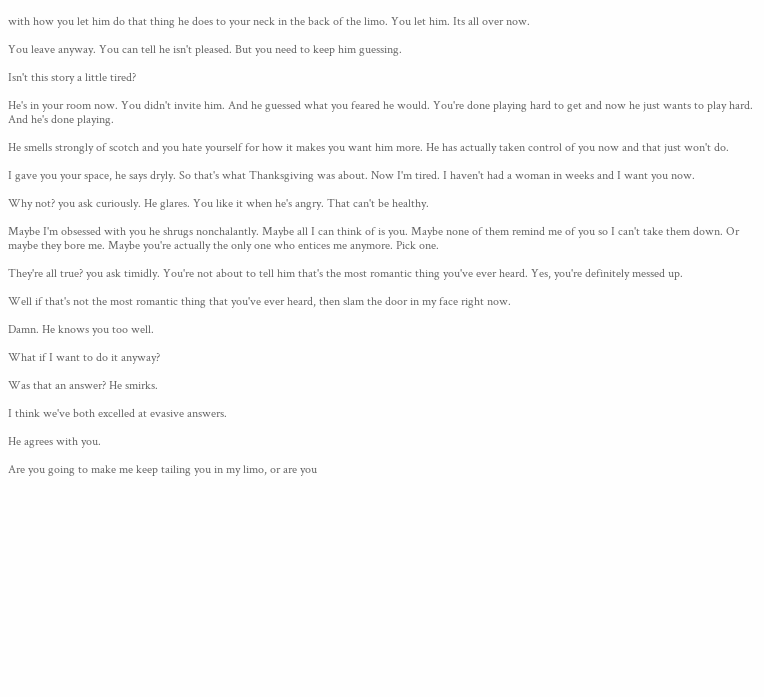with how you let him do that thing he does to your neck in the back of the limo. You let him. Its all over now.

You leave anyway. You can tell he isn't pleased. But you need to keep him guessing.

Isn't this story a little tired?

He's in your room now. You didn't invite him. And he guessed what you feared he would. You're done playing hard to get and now he just wants to play hard. And he's done playing.

He smells strongly of scotch and you hate yourself for how it makes you want him more. He has actually taken control of you now and that just won't do.

I gave you your space, he says dryly. So that's what Thanksgiving was about. Now I'm tired. I haven't had a woman in weeks and I want you now.

Why not? you ask curiously. He glares. You like it when he's angry. That can't be healthy.

Maybe I'm obsessed with you he shrugs nonchalantly. Maybe all I can think of is you. Maybe none of them remind me of you so I can't take them down. Or maybe they bore me. Maybe you're actually the only one who entices me anymore. Pick one.

They're all true? you ask timidly. You're not about to tell him that's the most romantic thing you've ever heard. Yes, you're definitely messed up.

Well if that's not the most romantic thing that you've ever heard, then slam the door in my face right now.

Damn. He knows you too well.

What if I want to do it anyway?

Was that an answer? He smirks.

I think we've both excelled at evasive answers.

He agrees with you.

Are you going to make me keep tailing you in my limo, or are you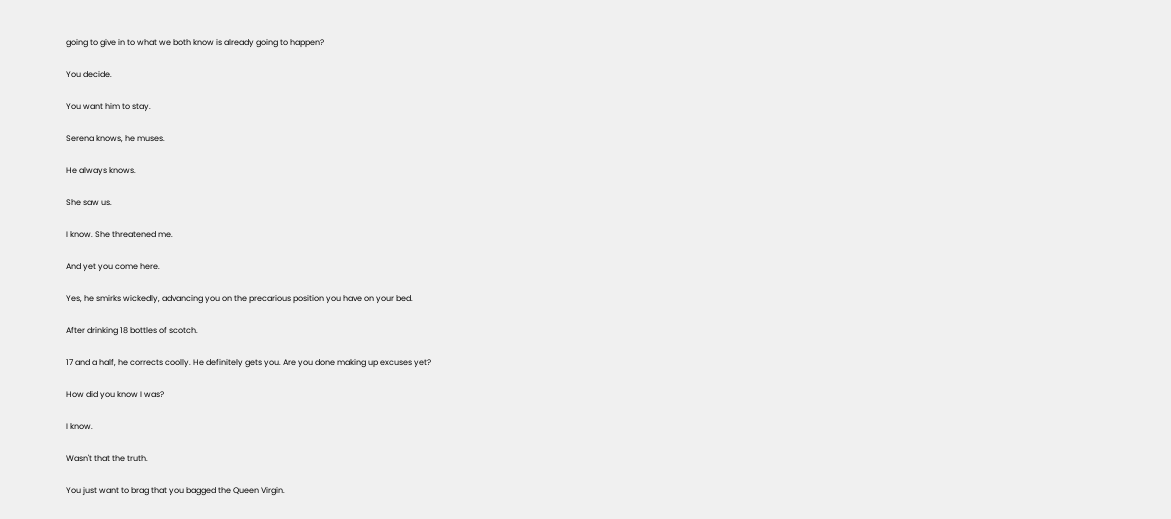going to give in to what we both know is already going to happen?

You decide.

You want him to stay.

Serena knows, he muses.

He always knows.

She saw us.

I know. She threatened me.

And yet you come here.

Yes, he smirks wickedly, advancing you on the precarious position you have on your bed.

After drinking 18 bottles of scotch.

17 and a half, he corrects coolly. He definitely gets you. Are you done making up excuses yet?

How did you know I was?

I know.

Wasn't that the truth.

You just want to brag that you bagged the Queen Virgin.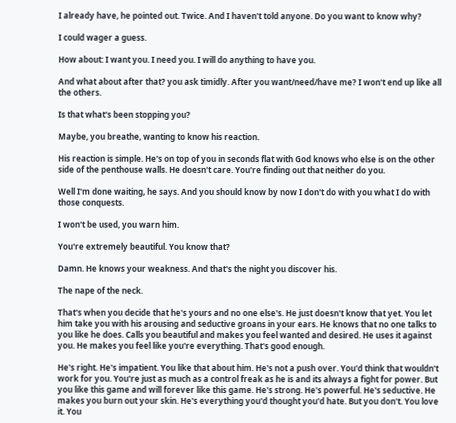I already have, he pointed out. Twice. And I haven't told anyone. Do you want to know why?

I could wager a guess.

How about: I want you. I need you. I will do anything to have you.

And what about after that? you ask timidly. After you want/need/have me? I won't end up like all the others.

Is that what's been stopping you?

Maybe, you breathe, wanting to know his reaction.

His reaction is simple. He's on top of you in seconds flat with God knows who else is on the other side of the penthouse walls. He doesn't care. You're finding out that neither do you.

Well I'm done waiting, he says. And you should know by now I don't do with you what I do with those conquests.

I won't be used, you warn him.

You're extremely beautiful. You know that?

Damn. He knows your weakness. And that's the night you discover his.

The nape of the neck.

That's when you decide that he's yours and no one else's. He just doesn't know that yet. You let him take you with his arousing and seductive groans in your ears. He knows that no one talks to you like he does. Calls you beautiful and makes you feel wanted and desired. He uses it against you. He makes you feel like you're everything. That's good enough.

He's right. He's impatient. You like that about him. He's not a push over. You'd think that wouldn't work for you. You're just as much as a control freak as he is and its always a fight for power. But you like this game and will forever like this game. He's strong. He's powerful. He's seductive. He makes you burn out your skin. He's everything you'd thought you'd hate. But you don't. You love it. You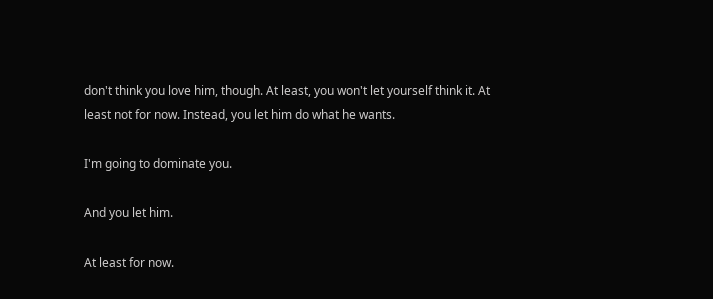don't think you love him, though. At least, you won't let yourself think it. At least not for now. Instead, you let him do what he wants.

I'm going to dominate you.

And you let him.

At least for now.